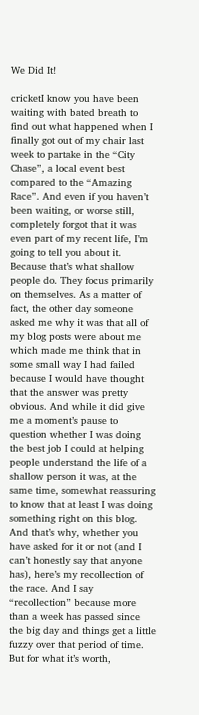We Did It!

cricketI know you have been waiting with bated breath to find out what happened when I finally got out of my chair last week to partake in the “City Chase”, a local event best compared to the “Amazing Race”. And even if you haven’t been waiting, or worse still, completely forgot that it was even part of my recent life, I’m going to tell you about it. Because that’s what shallow people do. They focus primarily on themselves. As a matter of fact, the other day someone asked me why it was that all of my blog posts were about me which made me think that in some small way I had failed because I would have thought that the answer was pretty obvious. And while it did give me a moment’s pause to question whether I was doing the best job I could at helping people understand the life of a shallow person it was, at the same time, somewhat reassuring to know that at least I was doing something right on this blog. And that’s why, whether you have asked for it or not (and I can’t honestly say that anyone has), here’s my recollection of the race. And I say “recollection” because more than a week has passed since the big day and things get a little fuzzy over that period of time. But for what it’s worth,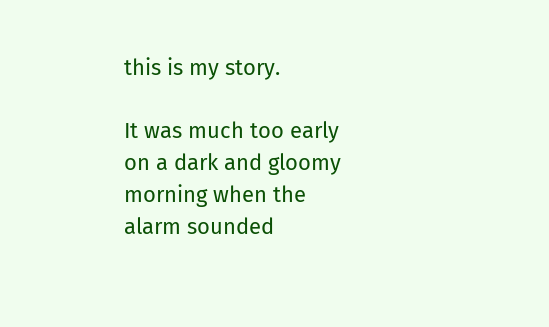this is my story.

It was much too early on a dark and gloomy morning when the alarm sounded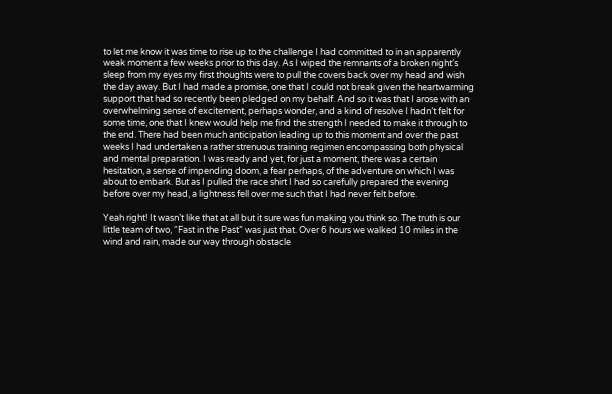to let me know it was time to rise up to the challenge I had committed to in an apparently weak moment a few weeks prior to this day. As I wiped the remnants of a broken night’s sleep from my eyes my first thoughts were to pull the covers back over my head and wish the day away. But I had made a promise, one that I could not break given the heartwarming support that had so recently been pledged on my behalf. And so it was that I arose with an overwhelming sense of excitement, perhaps wonder, and a kind of resolve I hadn’t felt for some time, one that I knew would help me find the strength I needed to make it through to the end. There had been much anticipation leading up to this moment and over the past weeks I had undertaken a rather strenuous training regimen encompassing both physical and mental preparation. I was ready and yet, for just a moment, there was a certain hesitation, a sense of impending doom, a fear perhaps, of the adventure on which I was about to embark. But as I pulled the race shirt I had so carefully prepared the evening before over my head, a lightness fell over me such that I had never felt before.

Yeah right! It wasn’t like that at all but it sure was fun making you think so. The truth is our little team of two, “Fast in the Past” was just that. Over 6 hours we walked 10 miles in the wind and rain, made our way through obstacle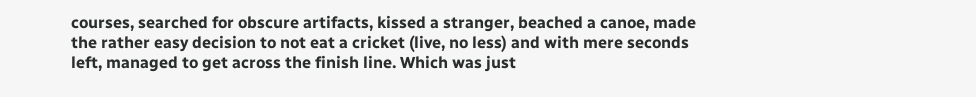courses, searched for obscure artifacts, kissed a stranger, beached a canoe, made the rather easy decision to not eat a cricket (live, no less) and with mere seconds left, managed to get across the finish line. Which was just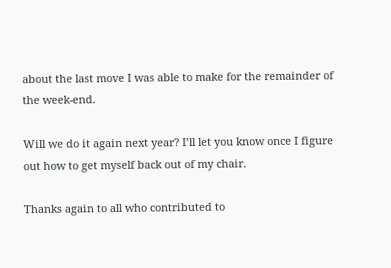about the last move I was able to make for the remainder of the week-end.

Will we do it again next year? I’ll let you know once I figure out how to get myself back out of my chair.

Thanks again to all who contributed to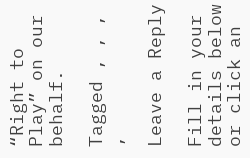“Right to Play” on our behalf.

Tagged , , , ,

Leave a Reply

Fill in your details below or click an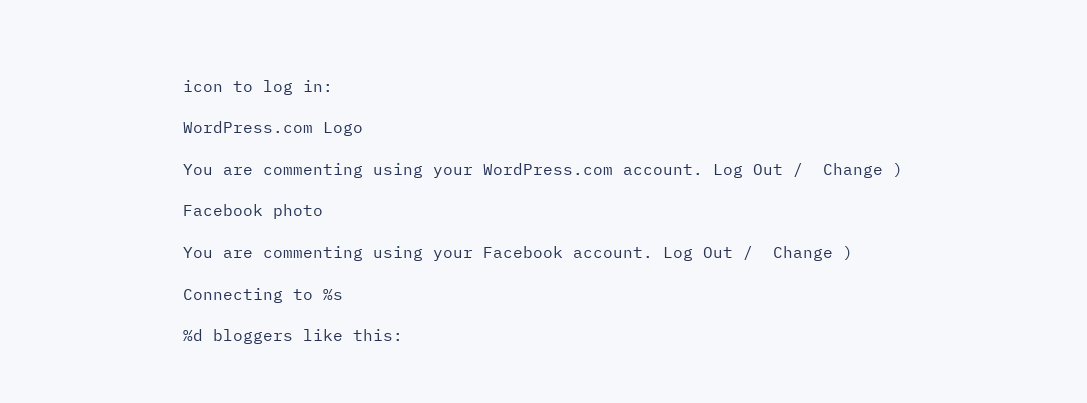icon to log in:

WordPress.com Logo

You are commenting using your WordPress.com account. Log Out /  Change )

Facebook photo

You are commenting using your Facebook account. Log Out /  Change )

Connecting to %s

%d bloggers like this: